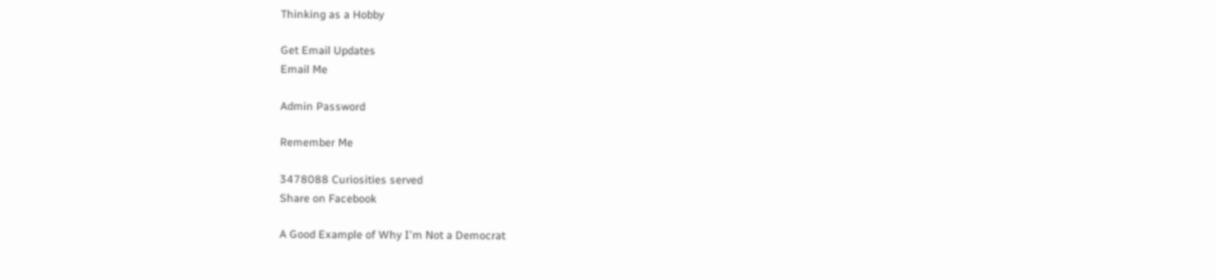Thinking as a Hobby

Get Email Updates
Email Me

Admin Password

Remember Me

3478088 Curiosities served
Share on Facebook

A Good Example of Why I'm Not a Democrat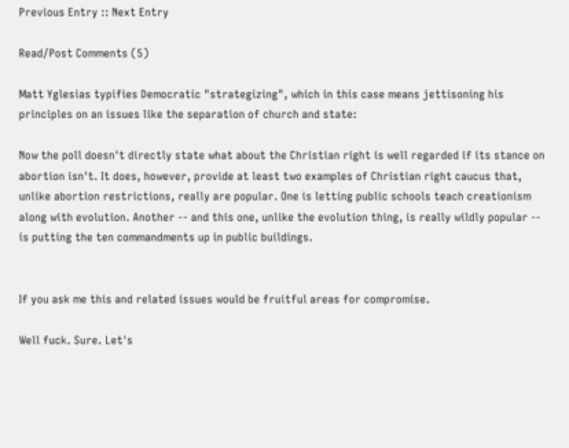Previous Entry :: Next Entry

Read/Post Comments (5)

Matt Yglesias typifies Democratic "strategizing", which in this case means jettisoning his principles on an issues like the separation of church and state:

Now the poll doesn't directly state what about the Christian right is well regarded if its stance on abortion isn't. It does, however, provide at least two examples of Christian right caucus that, unlike abortion restrictions, really are popular. One is letting public schools teach creationism along with evolution. Another -- and this one, unlike the evolution thing, is really wildly popular -- is putting the ten commandments up in public buildings.


If you ask me this and related issues would be fruitful areas for compromise.

Well fuck. Sure. Let's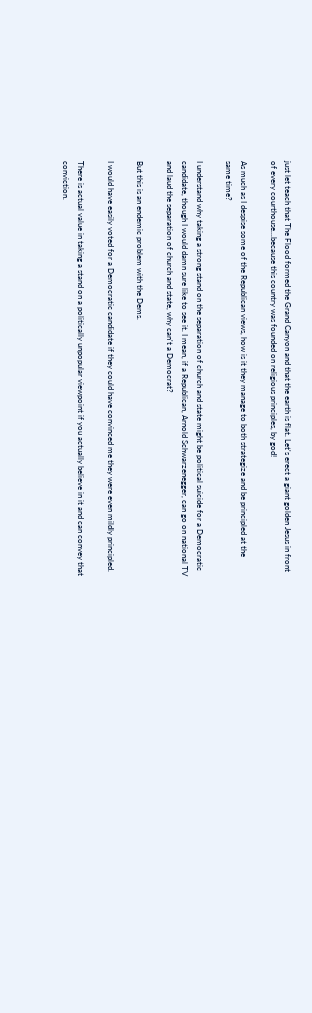just let teach that The Flood formed the Grand Canyon and that the earth is flat. Let's erect a giant golden Jesus in front of every courthouse...because this country was founded on religious principles, by god!

As much as I despise some of the Republican views, how is it they manage to both strategize and be principled at the same time?

I understand why taking a strong stand on the separation of church and state might be political suicide for a Democratic candidate, though I would damn sure like to see it. I mean, if a Republican, Arnold Schwarzenegger, can go on national TV and laud the separation of church and state, why can't a Democrat?

But this is an endemic problem with the Dems.

I would have easily voted for a Democratic candidate if they could have convinced me they were even mildly principled.

There is actual value in taking a stand on a politically unpopular viewpoint if you actually believe in it and can convey that conviction.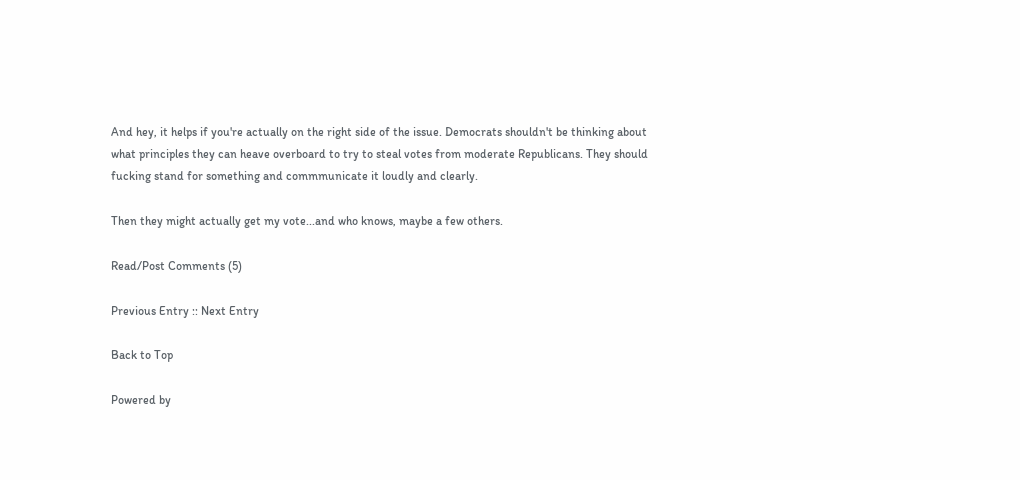And hey, it helps if you're actually on the right side of the issue. Democrats shouldn't be thinking about what principles they can heave overboard to try to steal votes from moderate Republicans. They should fucking stand for something and commmunicate it loudly and clearly.

Then they might actually get my vote...and who knows, maybe a few others.

Read/Post Comments (5)

Previous Entry :: Next Entry

Back to Top

Powered by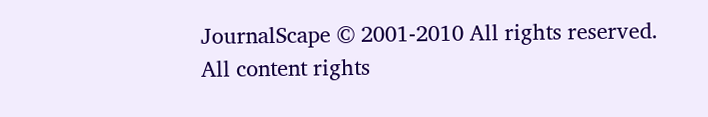JournalScape © 2001-2010 All rights reserved.
All content rights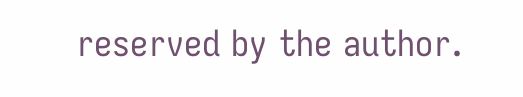reserved by the author.